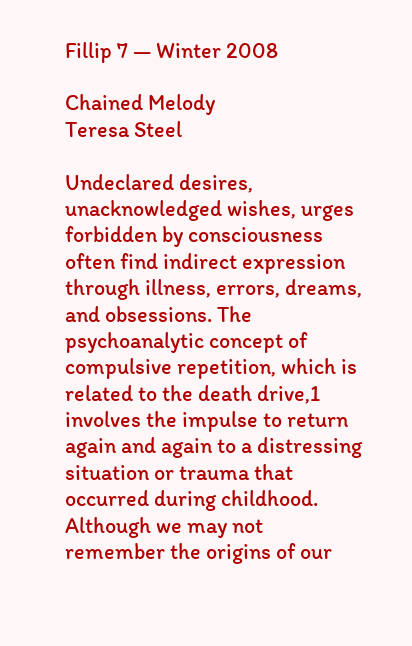Fillip 7 — Winter 2008

Chained Melody
Teresa Steel

Undeclared desires, unacknowledged wishes, urges forbidden by consciousness often find indirect expression through illness, errors, dreams, and obsessions. The psychoanalytic concept of compulsive repetition, which is related to the death drive,1 involves the impulse to return again and again to a distressing situation or trauma that occurred during childhood. Although we may not remember the origins of our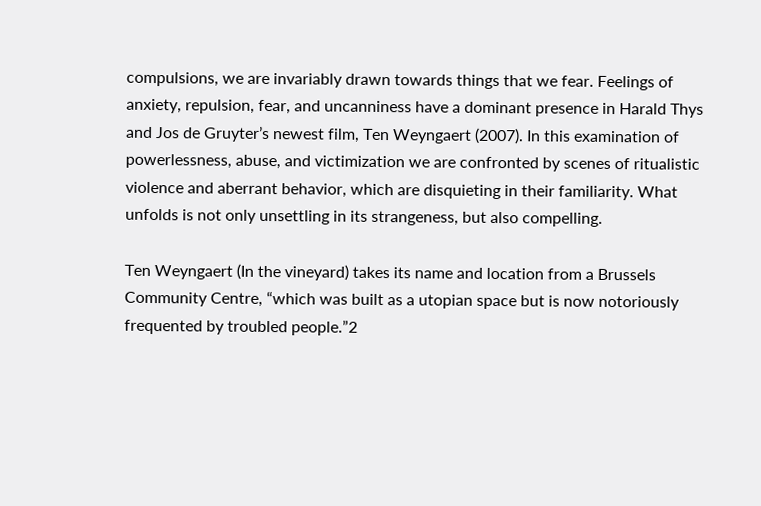compulsions, we are invariably drawn towards things that we fear. Feelings of anxiety, repulsion, fear, and uncanniness have a dominant presence in Harald Thys and Jos de Gruyter’s newest film, Ten Weyngaert (2007). In this examination of powerlessness, abuse, and victimization we are confronted by scenes of ritualistic violence and aberrant behavior, which are disquieting in their familiarity. What unfolds is not only unsettling in its strangeness, but also compelling.

Ten Weyngaert (In the vineyard) takes its name and location from a Brussels Community Centre, “which was built as a utopian space but is now notoriously frequented by troubled people.”2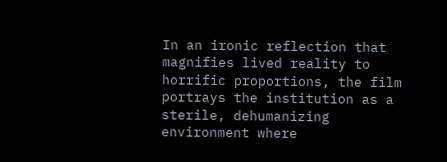In an ironic reflection that magnifies lived reality to horrific proportions, the film portrays the institution as a sterile, dehumanizing environment where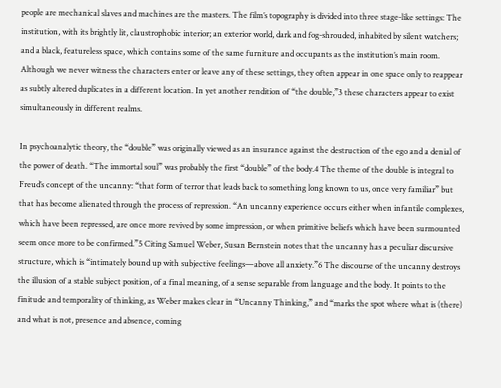people are mechanical slaves and machines are the masters. The film’s topography is divided into three stage-like settings: The institution, with its brightly lit, claustrophobic interior; an exterior world, dark and fog-shrouded, inhabited by silent watchers; and a black, featureless space, which contains some of the same furniture and occupants as the institution’s main room. Although we never witness the characters enter or leave any of these settings, they often appear in one space only to reappear as subtly altered duplicates in a different location. In yet another rendition of “the double,”3 these characters appear to exist simultaneously in different realms.

In psychoanalytic theory, the “double” was originally viewed as an insurance against the destruction of the ego and a denial of the power of death. “The immortal soul” was probably the first “double” of the body.4 The theme of the double is integral to Freud’s concept of the uncanny: “that form of terror that leads back to something long known to us, once very familiar” but that has become alienated through the process of repression. “An uncanny experience occurs either when infantile complexes, which have been repressed, are once more revived by some impression, or when primitive beliefs which have been surmounted seem once more to be confirmed.”5 Citing Samuel Weber, Susan Bernstein notes that the uncanny has a peculiar discursive structure, which is “intimately bound up with subjective feelings—above all anxiety.”6 The discourse of the uncanny destroys the illusion of a stable subject position, of a final meaning, of a sense separable from language and the body. It points to the finitude and temporality of thinking, as Weber makes clear in “Uncanny Thinking,” and “marks the spot where what is (there) and what is not, presence and absence, coming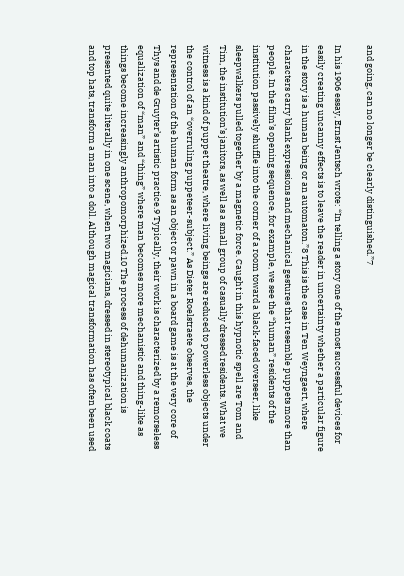and going, can no longer be clearly distinguished.”7

In his 1906 essay, Ernst Jentsch wrote: “In telling a story one of the most successful devices for easily creating uncanny effects is to leave the reader in uncertainty whether a particular figure in the story is a human being or an automaton.”8 This is the case in Ten Weyngaert, where characters carry blank expressions and mechanical gestures that resemble puppets more than people. In the film’s opening sequence, for example, we see the “human” residents of the institution passively shuffle into the corner of a room toward a black-faced overseer, like sleepwalkers pulled together by a magnetic force. Caught in this hypnotic spell are Tom and Tim, the institution’s janitors, as well as a small group of casually dressed residents. What we witness is a kind of puppet theatre, where living beings are reduced to powerless objects under the control of an “overruling puppeteer-subject.” As Dieter Roelstraete observes, the representation of the human form as an object or pawn in a board game is at the very core of Thys and de Gruyter’s artistic practice.9 Typically, their work is characterized by a remorseless equalization of “man” and “thing” where man becomes more mechanistic and thing-like as things become increasingly anthropomorphized.10 The process of dehumanization is presented quite literally in one scene, when two magicians, dressed in stereotypical black coats and top hats, transform a man into a doll. Although magical transformation has often been used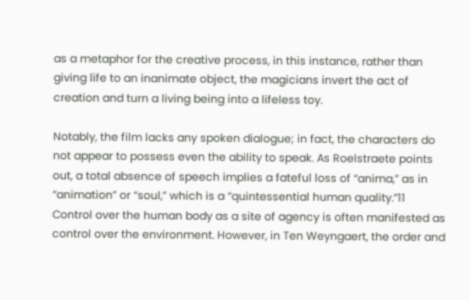as a metaphor for the creative process, in this instance, rather than giving life to an inanimate object, the magicians invert the act of creation and turn a living being into a lifeless toy.

Notably, the film lacks any spoken dialogue; in fact, the characters do not appear to possess even the ability to speak. As Roelstraete points out, a total absence of speech implies a fateful loss of “anima,” as in “animation” or “soul,” which is a “quintessential human quality.”11 Control over the human body as a site of agency is often manifested as control over the environment. However, in Ten Weyngaert, the order and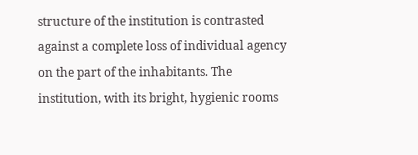structure of the institution is contrasted against a complete loss of individual agency on the part of the inhabitants. The institution, with its bright, hygienic rooms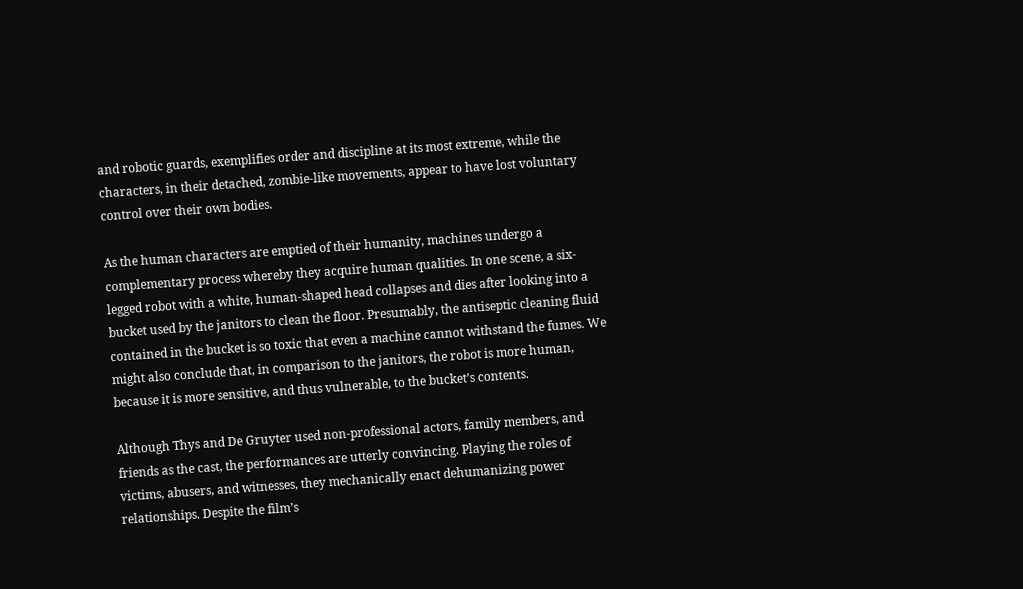and robotic guards, exemplifies order and discipline at its most extreme, while the characters, in their detached, zombie-like movements, appear to have lost voluntary control over their own bodies.

As the human characters are emptied of their humanity, machines undergo a complementary process whereby they acquire human qualities. In one scene, a six-legged robot with a white, human-shaped head collapses and dies after looking into a bucket used by the janitors to clean the floor. Presumably, the antiseptic cleaning fluid contained in the bucket is so toxic that even a machine cannot withstand the fumes. We might also conclude that, in comparison to the janitors, the robot is more human, because it is more sensitive, and thus vulnerable, to the bucket’s contents.

Although Thys and De Gruyter used non-professional actors, family members, and friends as the cast, the performances are utterly convincing. Playing the roles of victims, abusers, and witnesses, they mechanically enact dehumanizing power relationships. Despite the film’s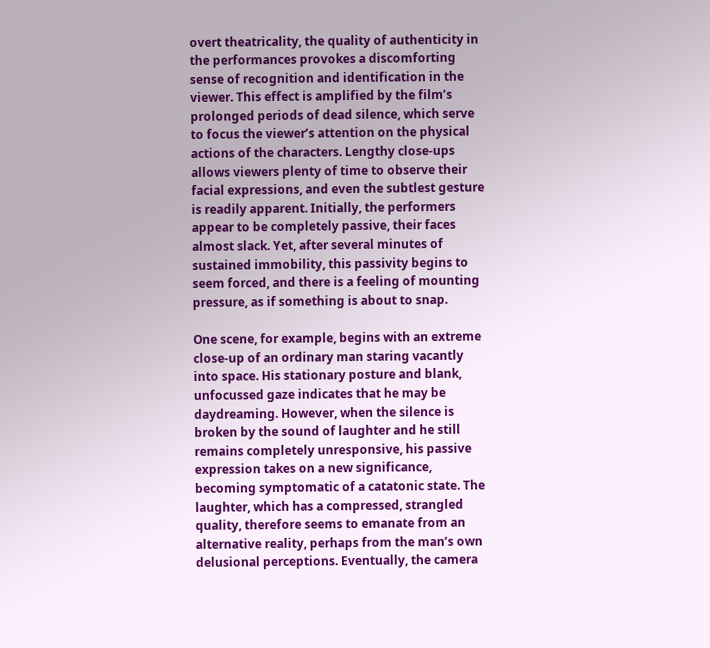overt theatricality, the quality of authenticity in the performances provokes a discomforting sense of recognition and identification in the viewer. This effect is amplified by the film’s prolonged periods of dead silence, which serve to focus the viewer’s attention on the physical actions of the characters. Lengthy close-ups allows viewers plenty of time to observe their facial expressions, and even the subtlest gesture is readily apparent. Initially, the performers appear to be completely passive, their faces almost slack. Yet, after several minutes of sustained immobility, this passivity begins to seem forced, and there is a feeling of mounting pressure, as if something is about to snap.

One scene, for example, begins with an extreme close-up of an ordinary man staring vacantly into space. His stationary posture and blank, unfocussed gaze indicates that he may be daydreaming. However, when the silence is broken by the sound of laughter and he still remains completely unresponsive, his passive expression takes on a new significance, becoming symptomatic of a catatonic state. The laughter, which has a compressed, strangled quality, therefore seems to emanate from an alternative reality, perhaps from the man’s own delusional perceptions. Eventually, the camera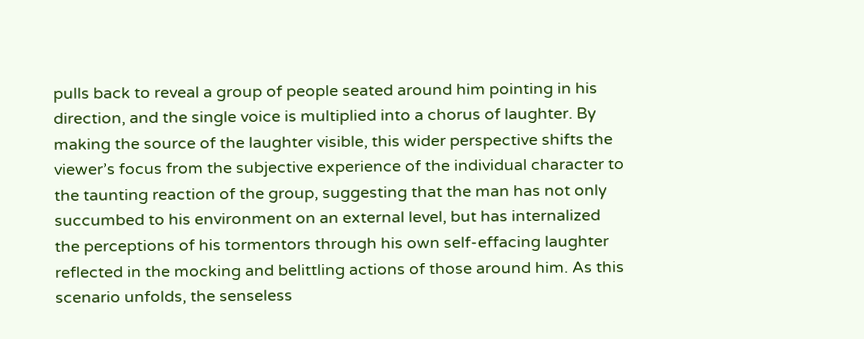pulls back to reveal a group of people seated around him pointing in his direction, and the single voice is multiplied into a chorus of laughter. By making the source of the laughter visible, this wider perspective shifts the viewer’s focus from the subjective experience of the individual character to the taunting reaction of the group, suggesting that the man has not only succumbed to his environment on an external level, but has internalized the perceptions of his tormentors through his own self-effacing laughter reflected in the mocking and belittling actions of those around him. As this scenario unfolds, the senseless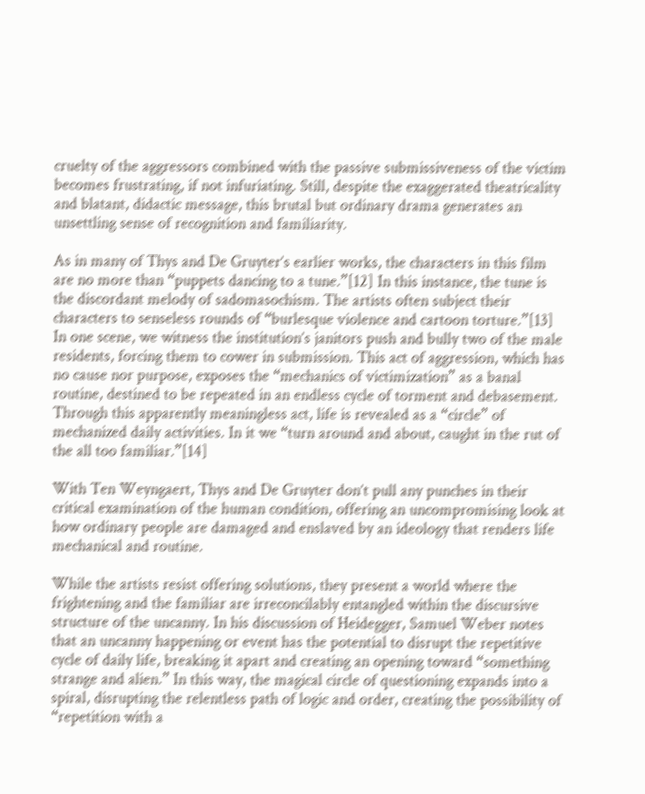cruelty of the aggressors combined with the passive submissiveness of the victim becomes frustrating, if not infuriating. Still, despite the exaggerated theatricality and blatant, didactic message, this brutal but ordinary drama generates an unsettling sense of recognition and familiarity.

As in many of Thys and De Gruyter’s earlier works, the characters in this film are no more than “puppets dancing to a tune.”[12] In this instance, the tune is the discordant melody of sadomasochism. The artists often subject their characters to senseless rounds of “burlesque violence and cartoon torture.”[13] In one scene, we witness the institution’s janitors push and bully two of the male residents, forcing them to cower in submission. This act of aggression, which has no cause nor purpose, exposes the “mechanics of victimization” as a banal routine, destined to be repeated in an endless cycle of torment and debasement. Through this apparently meaningless act, life is revealed as a “circle” of mechanized daily activities. In it we “turn around and about, caught in the rut of the all too familiar.”[14]

With Ten Weyngaert, Thys and De Gruyter don’t pull any punches in their critical examination of the human condition, offering an uncompromising look at how ordinary people are damaged and enslaved by an ideology that renders life mechanical and routine.

While the artists resist offering solutions, they present a world where the frightening and the familiar are irreconcilably entangled within the discursive structure of the uncanny. In his discussion of Heidegger, Samuel Weber notes that an uncanny happening or event has the potential to disrupt the repetitive cycle of daily life, breaking it apart and creating an opening toward “something strange and alien.” In this way, the magical circle of questioning expands into a spiral, disrupting the relentless path of logic and order, creating the possibility of “repetition with a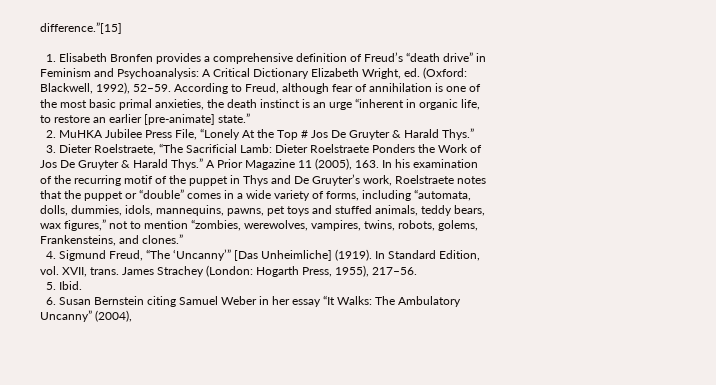difference.”[15]

  1. Elisabeth Bronfen provides a comprehensive definition of Freud’s “death drive” in Feminism and Psychoanalysis: A Critical Dictionary Elizabeth Wright, ed. (Oxford: Blackwell, 1992), 52–59. According to Freud, although fear of annihilation is one of the most basic primal anxieties, the death instinct is an urge “inherent in organic life, to restore an earlier [pre-animate] state.”
  2. MuHKA Jubilee Press File, “Lonely At the Top # Jos De Gruyter & Harald Thys.”
  3. Dieter Roelstraete, “The Sacrificial Lamb: Dieter Roelstraete Ponders the Work of Jos De Gruyter & Harald Thys.” A Prior Magazine 11 (2005), 163. In his examination of the recurring motif of the puppet in Thys and De Gruyter’s work, Roelstraete notes that the puppet or “double” comes in a wide variety of forms, including “automata, dolls, dummies, idols, mannequins, pawns, pet toys and stuffed animals, teddy bears, wax figures,” not to mention “zombies, werewolves, vampires, twins, robots, golems, Frankensteins, and clones.”
  4. Sigmund Freud, “The ‘Uncanny’” [Das Unheimliche] (1919). In Standard Edition, vol. XVII, trans. James Strachey (London: Hogarth Press, 1955), 217–56.
  5. Ibid.
  6. Susan Bernstein citing Samuel Weber in her essay “It Walks: The Ambulatory Uncanny” (2004),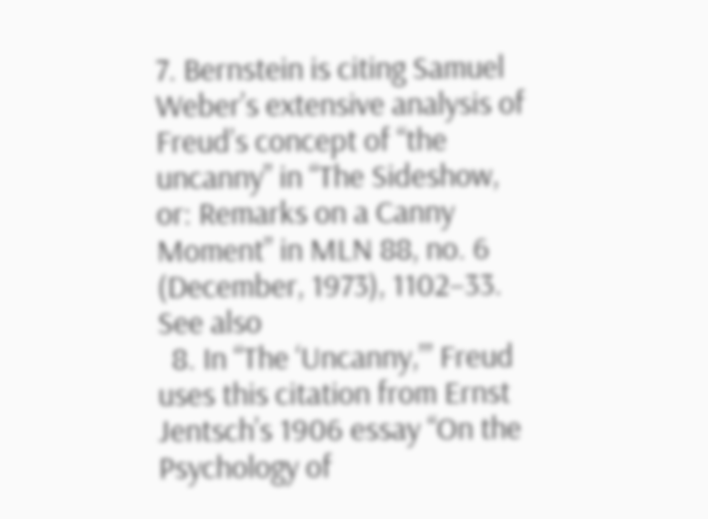7. Bernstein is citing Samuel Weber’s extensive analysis of Freud’s concept of “the uncanny” in “The Sideshow, or: Remarks on a Canny Moment” in MLN 88, no. 6 (December, 1973), 1102–33. See also
  8. In “The ‘Uncanny,’” Freud uses this citation from Ernst Jentsch’s 1906 essay “On the Psychology of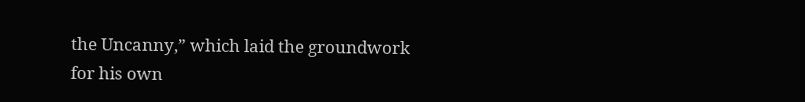the Uncanny,” which laid the groundwork for his own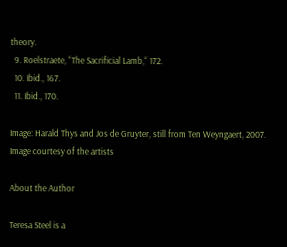theory.
  9. Roelstraete, “The Sacrificial Lamb,“ 172.
  10. Ibid., 167.
  11. Ibid., 170.

Image: Harald Thys and Jos de Gruyter, still from Ten Weyngaert, 2007. Image courtesy of the artists

About the Author

Teresa Steel is a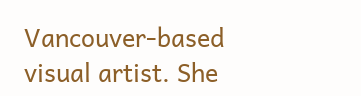Vancouver-based visual artist. She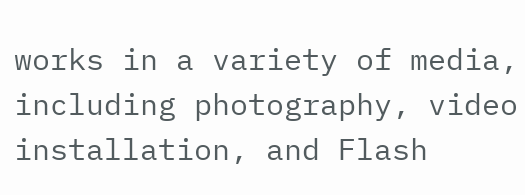works in a variety of media, including photography, video installation, and Flash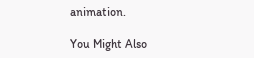animation.

You Might Also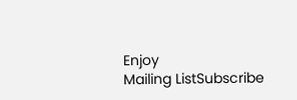Enjoy
Mailing ListSubscribe